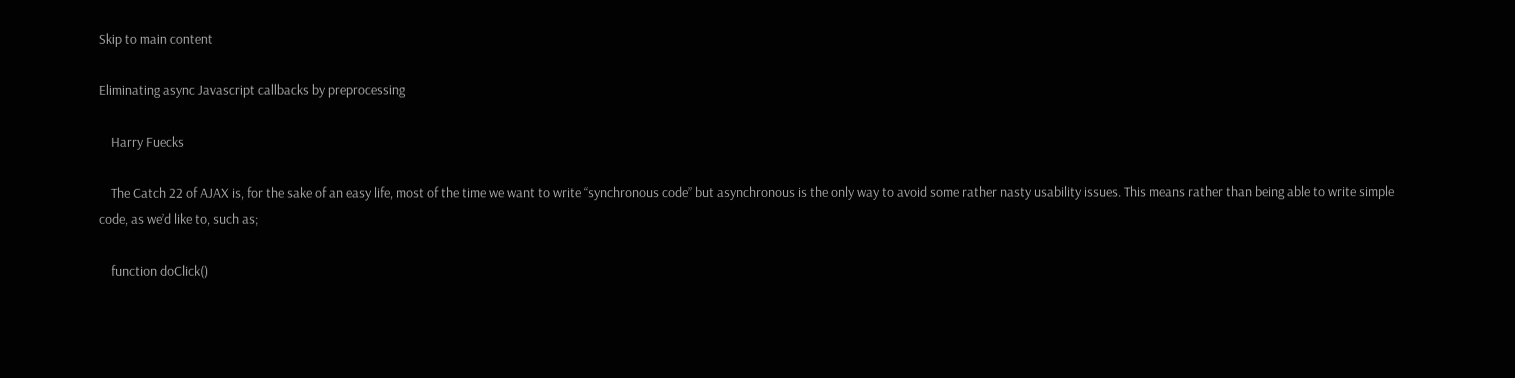Skip to main content

Eliminating async Javascript callbacks by preprocessing

    Harry Fuecks

    The Catch 22 of AJAX is, for the sake of an easy life, most of the time we want to write “synchronous code” but asynchronous is the only way to avoid some rather nasty usability issues. This means rather than being able to write simple code, as we’d like to, such as;

    function doClick()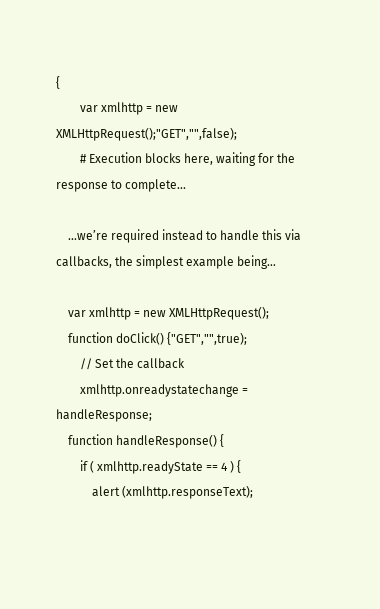{
        var xmlhttp = new XMLHttpRequest();"GET","",false);
        # Execution blocks here, waiting for the response to complete...

    …we’re required instead to handle this via callbacks, the simplest example being…

    var xmlhttp = new XMLHttpRequest();
    function doClick() {"GET","",true);
        // Set the callback
        xmlhttp.onreadystatechange = handleResponse;
    function handleResponse() {
        if ( xmlhttp.readyState == 4 ) {
            alert (xmlhttp.responseText);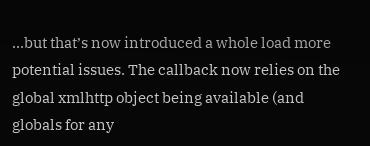…but that’s now introduced a whole load more potential issues. The callback now relies on the global xmlhttp object being available (and globals for any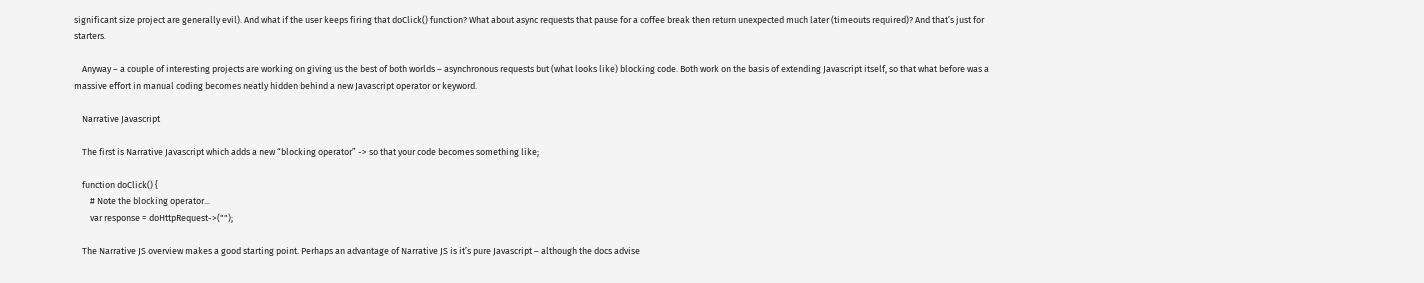significant size project are generally evil). And what if the user keeps firing that doClick() function? What about async requests that pause for a coffee break then return unexpected much later (timeouts required)? And that’s just for starters.

    Anyway – a couple of interesting projects are working on giving us the best of both worlds – asynchronous requests but (what looks like) blocking code. Both work on the basis of extending Javascript itself, so that what before was a massive effort in manual coding becomes neatly hidden behind a new Javascript operator or keyword.

    Narrative Javascript

    The first is Narrative Javascript which adds a new “blocking operator” -> so that your code becomes something like;

    function doClick() {
        # Note the blocking operator...
        var response = doHttpRequest->("");

    The Narrative JS overview makes a good starting point. Perhaps an advantage of Narrative JS is it’s pure Javascript – although the docs advise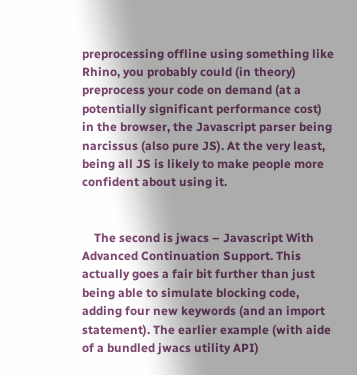preprocessing offline using something like Rhino, you probably could (in theory) preprocess your code on demand (at a potentially significant performance cost) in the browser, the Javascript parser being narcissus (also pure JS). At the very least, being all JS is likely to make people more confident about using it.


    The second is jwacs – Javascript With Advanced Continuation Support. This actually goes a fair bit further than just being able to simulate blocking code, adding four new keywords (and an import statement). The earlier example (with aide of a bundled jwacs utility API)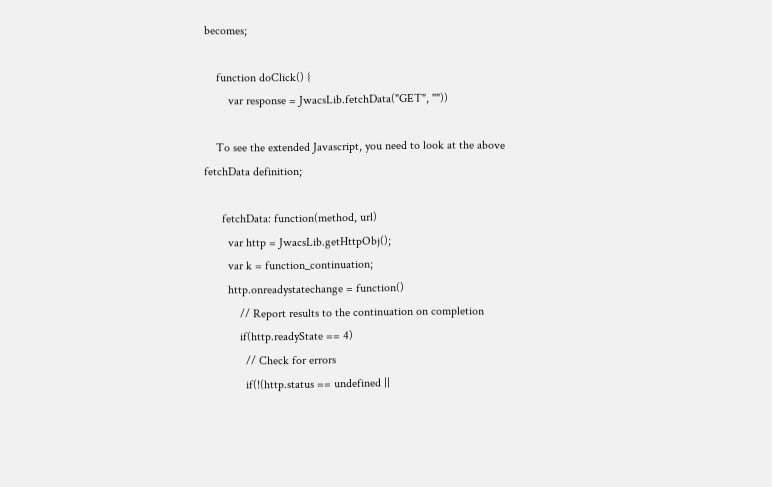becomes;

    function doClick() {
        var response = JwacsLib.fetchData("GET", ""))

    To see the extended Javascript, you need to look at the above fetchData definition;

      fetchData: function(method, url)
        var http = JwacsLib.getHttpObj();
        var k = function_continuation;
        http.onreadystatechange = function()
            // Report results to the continuation on completion
            if(http.readyState == 4)
              // Check for errors
              if(!(http.status == undefined ||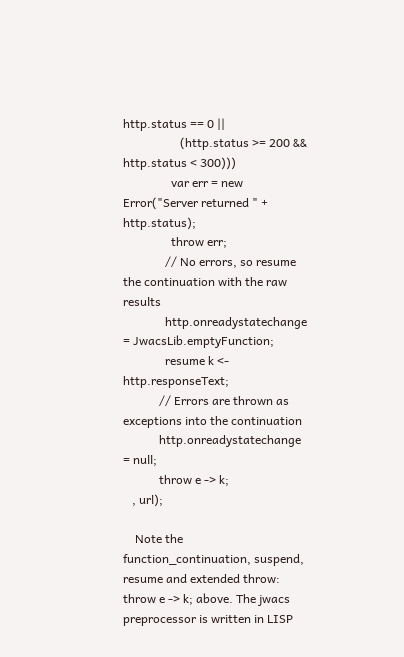http.status == 0 ||
                   (http.status >= 200 && http.status < 300)))
                var err = new Error("Server returned " + http.status);
                throw err;
              // No errors, so resume the continuation with the raw results
              http.onreadystatechange = JwacsLib.emptyFunction;
              resume k <- http.responseText;
            // Errors are thrown as exceptions into the continuation
            http.onreadystatechange = null;
            throw e -> k;
   , url);

    Note the function_continuation, suspend, resume and extended throw: throw e -> k; above. The jwacs preprocessor is written in LISP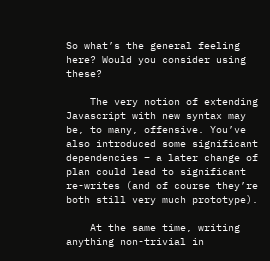So what’s the general feeling here? Would you consider using these?

    The very notion of extending Javascript with new syntax may be, to many, offensive. You’ve also introduced some significant dependencies – a later change of plan could lead to significant re-writes (and of course they’re both still very much prototype).

    At the same time, writing anything non-trivial in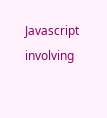Javascript involving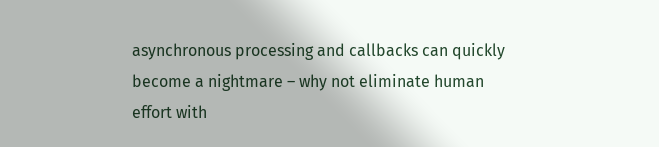asynchronous processing and callbacks can quickly become a nightmare – why not eliminate human effort with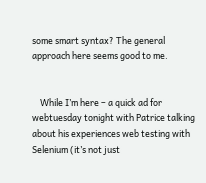some smart syntax? The general approach here seems good to me.


    While I’m here – a quick ad for webtuesday tonight with Patrice talking about his experiences web testing with Selenium (it’s not just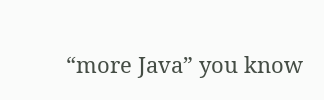“more Java” you know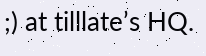;) at tilllate’s HQ.